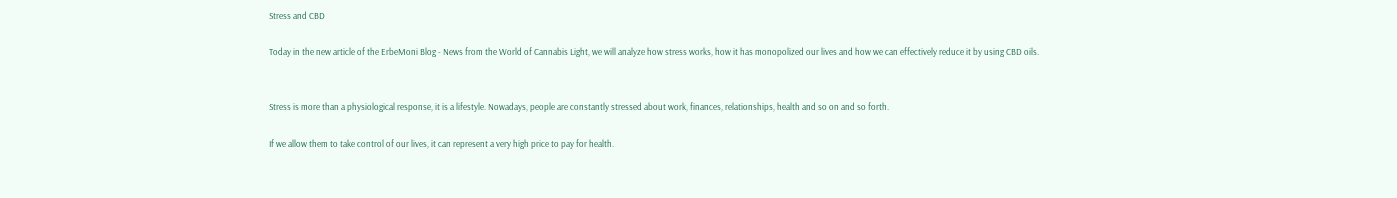Stress and CBD

Today in the new article of the ErbeMoni Blog - News from the World of Cannabis Light, we will analyze how stress works, how it has monopolized our lives and how we can effectively reduce it by using CBD oils.


Stress is more than a physiological response, it is a lifestyle. Nowadays, people are constantly stressed about work, finances, relationships, health and so on and so forth.

If we allow them to take control of our lives, it can represent a very high price to pay for health.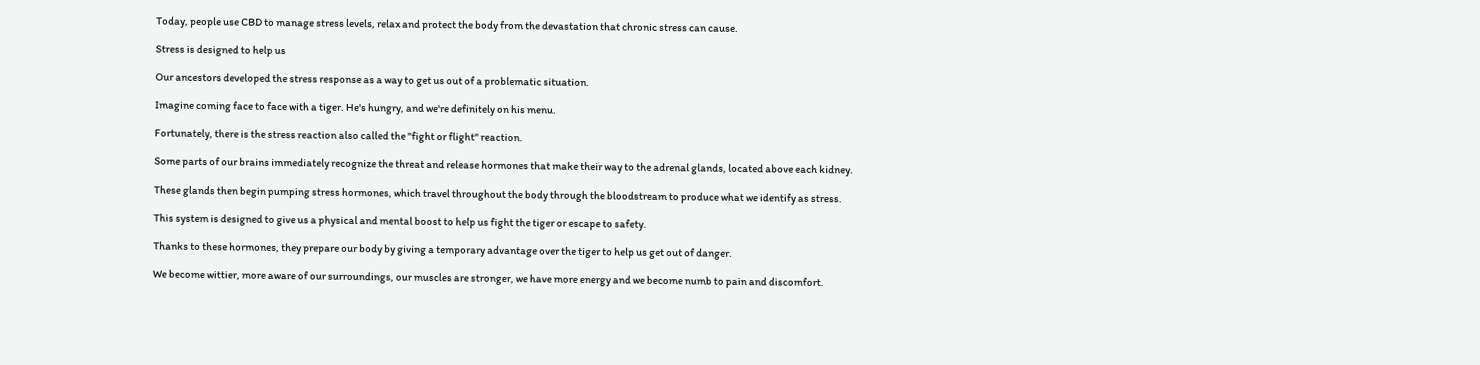Today, people use CBD to manage stress levels, relax and protect the body from the devastation that chronic stress can cause.

Stress is designed to help us

Our ancestors developed the stress response as a way to get us out of a problematic situation.

Imagine coming face to face with a tiger. He's hungry, and we're definitely on his menu.

Fortunately, there is the stress reaction also called the "fight or flight" reaction.

Some parts of our brains immediately recognize the threat and release hormones that make their way to the adrenal glands, located above each kidney.

These glands then begin pumping stress hormones, which travel throughout the body through the bloodstream to produce what we identify as stress.

This system is designed to give us a physical and mental boost to help us fight the tiger or escape to safety.

Thanks to these hormones, they prepare our body by giving a temporary advantage over the tiger to help us get out of danger.

We become wittier, more aware of our surroundings, our muscles are stronger, we have more energy and we become numb to pain and discomfort.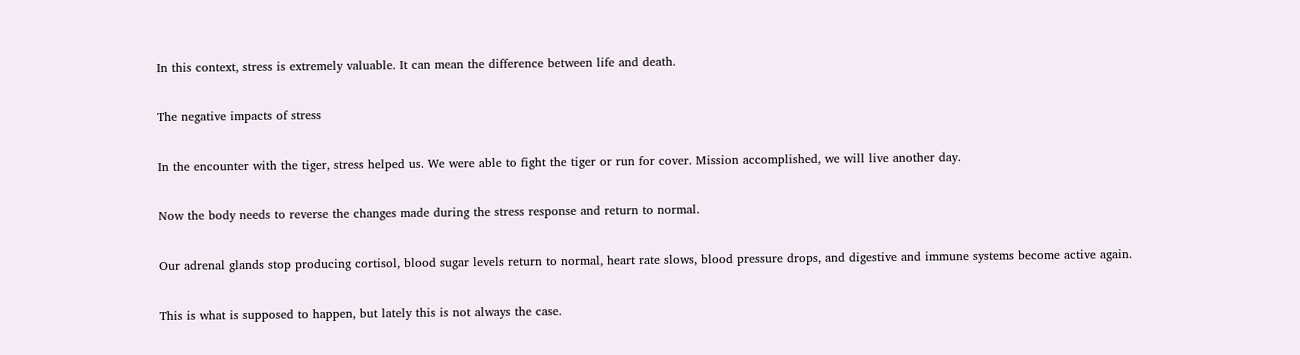In this context, stress is extremely valuable. It can mean the difference between life and death.

The negative impacts of stress

In the encounter with the tiger, stress helped us. We were able to fight the tiger or run for cover. Mission accomplished, we will live another day.

Now the body needs to reverse the changes made during the stress response and return to normal.

Our adrenal glands stop producing cortisol, blood sugar levels return to normal, heart rate slows, blood pressure drops, and digestive and immune systems become active again.

This is what is supposed to happen, but lately this is not always the case.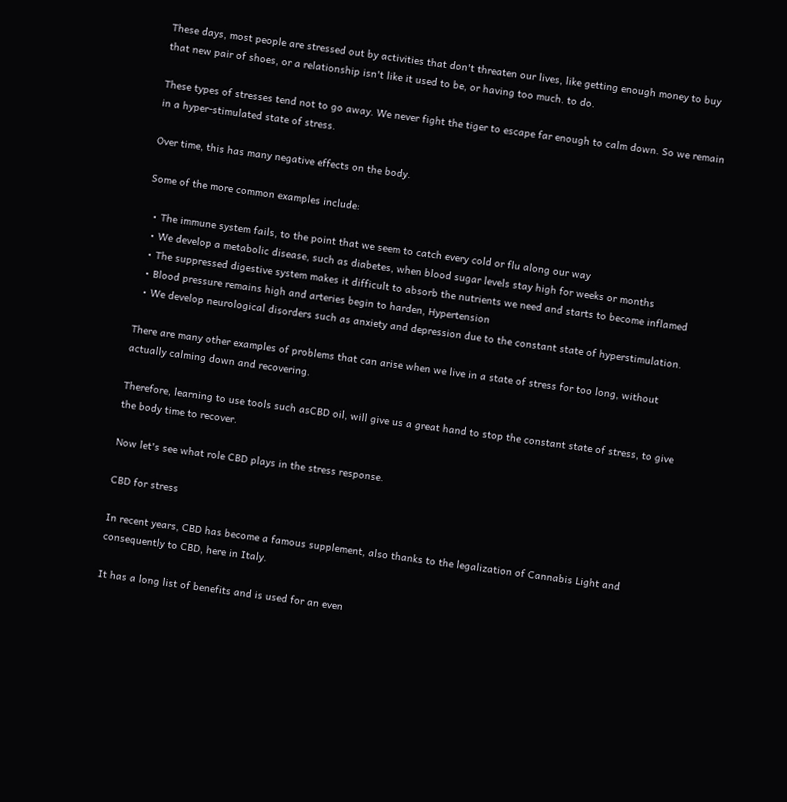These days, most people are stressed out by activities that don't threaten our lives, like getting enough money to buy that new pair of shoes, or a relationship isn't like it used to be, or having too much. to do.

These types of stresses tend not to go away. We never fight the tiger to escape far enough to calm down. So we remain in a hyper-stimulated state of stress.

Over time, this has many negative effects on the body.

Some of the more common examples include:

  • The immune system fails, to the point that we seem to catch every cold or flu along our way
  • We develop a metabolic disease, such as diabetes, when blood sugar levels stay high for weeks or months
  • The suppressed digestive system makes it difficult to absorb the nutrients we need and starts to become inflamed
  • Blood pressure remains high and arteries begin to harden, Hypertension
  • We develop neurological disorders such as anxiety and depression due to the constant state of hyperstimulation.

There are many other examples of problems that can arise when we live in a state of stress for too long, without actually calming down and recovering.

Therefore, learning to use tools such asCBD oil, will give us a great hand to stop the constant state of stress, to give the body time to recover.

Now let's see what role CBD plays in the stress response.

CBD for stress

In recent years, CBD has become a famous supplement, also thanks to the legalization of Cannabis Light and consequently to CBD, here in Italy.

It has a long list of benefits and is used for an even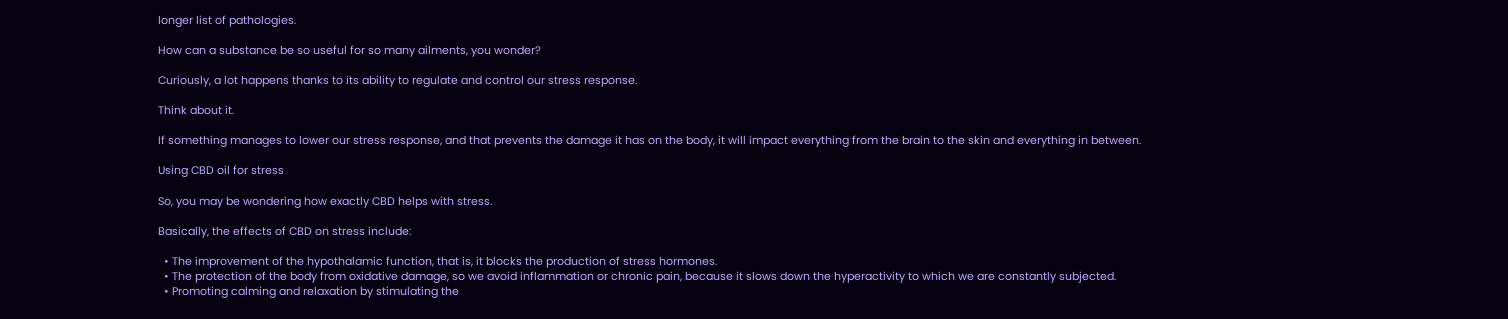longer list of pathologies.

How can a substance be so useful for so many ailments, you wonder?

Curiously, a lot happens thanks to its ability to regulate and control our stress response.

Think about it.

If something manages to lower our stress response, and that prevents the damage it has on the body, it will impact everything from the brain to the skin and everything in between.

Using CBD oil for stress

So, you may be wondering how exactly CBD helps with stress.

Basically, the effects of CBD on stress include:

  • The improvement of the hypothalamic function, that is, it blocks the production of stress hormones.
  • The protection of the body from oxidative damage, so we avoid inflammation or chronic pain, because it slows down the hyperactivity to which we are constantly subjected.
  • Promoting calming and relaxation by stimulating the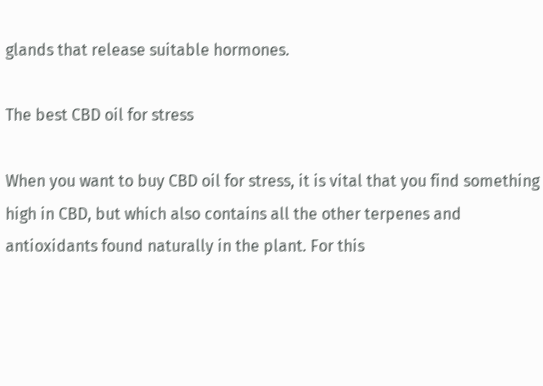glands that release suitable hormones.

The best CBD oil for stress

When you want to buy CBD oil for stress, it is vital that you find something high in CBD, but which also contains all the other terpenes and antioxidants found naturally in the plant. For this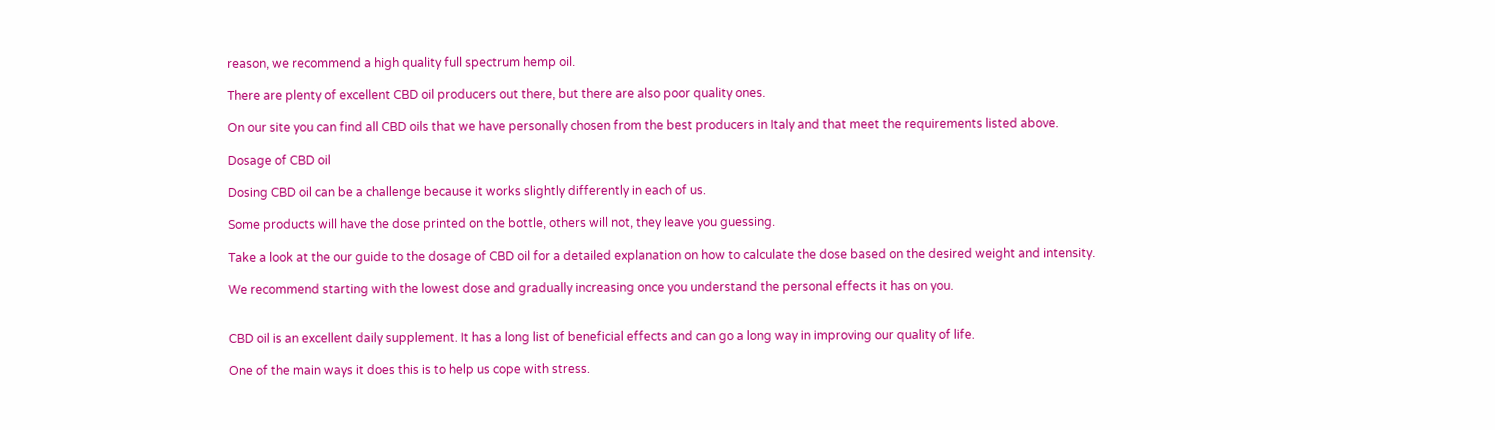reason, we recommend a high quality full spectrum hemp oil.

There are plenty of excellent CBD oil producers out there, but there are also poor quality ones.

On our site you can find all CBD oils that we have personally chosen from the best producers in Italy and that meet the requirements listed above.

Dosage of CBD oil

Dosing CBD oil can be a challenge because it works slightly differently in each of us.

Some products will have the dose printed on the bottle, others will not, they leave you guessing.

Take a look at the our guide to the dosage of CBD oil for a detailed explanation on how to calculate the dose based on the desired weight and intensity.

We recommend starting with the lowest dose and gradually increasing once you understand the personal effects it has on you.


CBD oil is an excellent daily supplement. It has a long list of beneficial effects and can go a long way in improving our quality of life.

One of the main ways it does this is to help us cope with stress.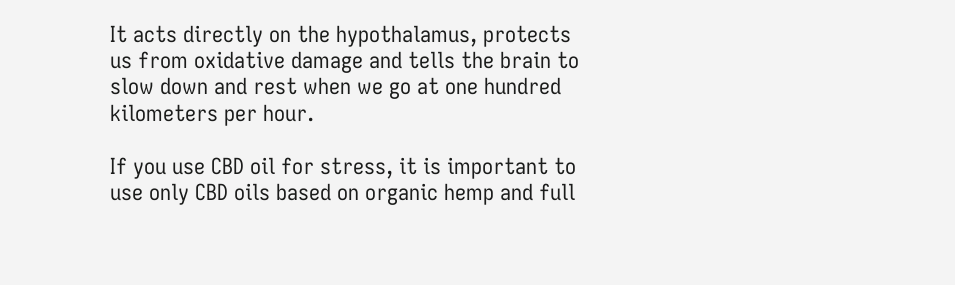It acts directly on the hypothalamus, protects us from oxidative damage and tells the brain to slow down and rest when we go at one hundred kilometers per hour.

If you use CBD oil for stress, it is important to use only CBD oils based on organic hemp and full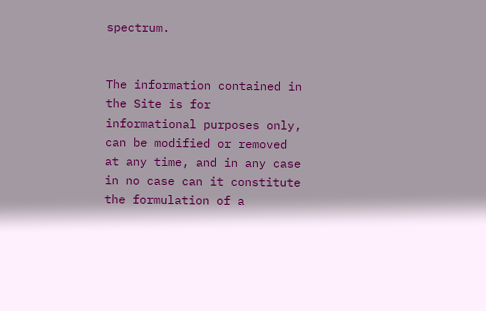spectrum.


The information contained in the Site is for informational purposes only, can be modified or removed at any time, and in any case in no case can it constitute the formulation of a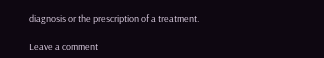diagnosis or the prescription of a treatment.

Leave a comment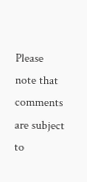Please note that comments are subject to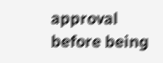approval before being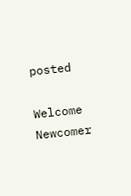posted

Welcome Newcomer